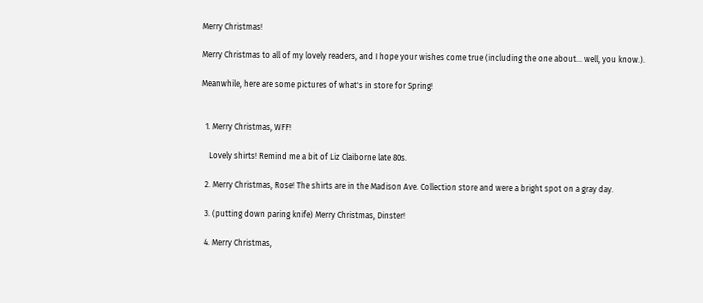Merry Christmas!

Merry Christmas to all of my lovely readers, and I hope your wishes come true (including the one about... well, you know.).

Meanwhile, here are some pictures of what's in store for Spring!


  1. Merry Christmas, WFF!

    Lovely shirts! Remind me a bit of Liz Claiborne late 80s.

  2. Merry Christmas, Rose! The shirts are in the Madison Ave. Collection store and were a bright spot on a gray day.

  3. (putting down paring knife) Merry Christmas, Dinster!

  4. Merry Christmas,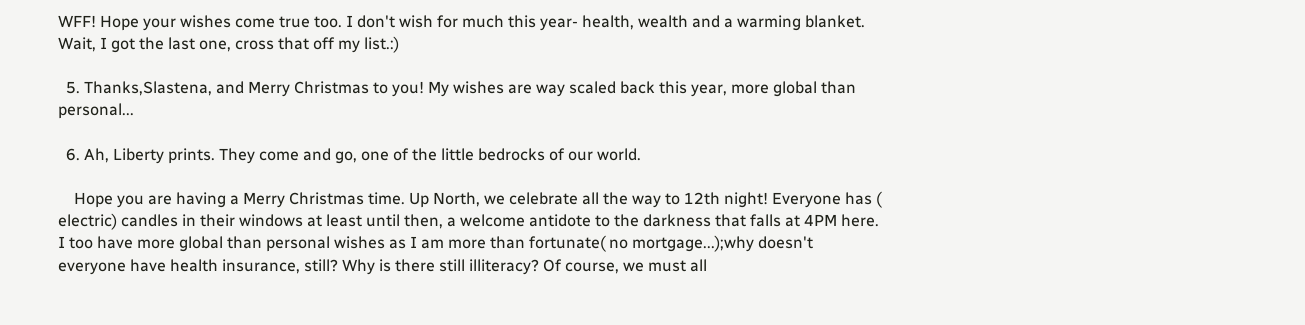WFF! Hope your wishes come true too. I don't wish for much this year- health, wealth and a warming blanket. Wait, I got the last one, cross that off my list.:)

  5. Thanks,Slastena, and Merry Christmas to you! My wishes are way scaled back this year, more global than personal...

  6. Ah, Liberty prints. They come and go, one of the little bedrocks of our world.

    Hope you are having a Merry Christmas time. Up North, we celebrate all the way to 12th night! Everyone has ( electric) candles in their windows at least until then, a welcome antidote to the darkness that falls at 4PM here. I too have more global than personal wishes as I am more than fortunate( no mortgage...);why doesn't everyone have health insurance, still? Why is there still illiteracy? Of course, we must all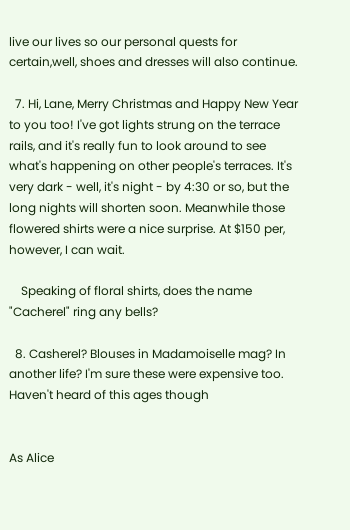live our lives so our personal quests for certain,well, shoes and dresses will also continue.

  7. Hi, Lane, Merry Christmas and Happy New Year to you too! I've got lights strung on the terrace rails, and it's really fun to look around to see what's happening on other people's terraces. It's very dark - well, it's night - by 4:30 or so, but the long nights will shorten soon. Meanwhile those flowered shirts were a nice surprise. At $150 per, however, I can wait.

    Speaking of floral shirts, does the name "Cacherel" ring any bells?

  8. Casherel? Blouses in Madamoiselle mag? In another life? I'm sure these were expensive too. Haven't heard of this ages though


As Alice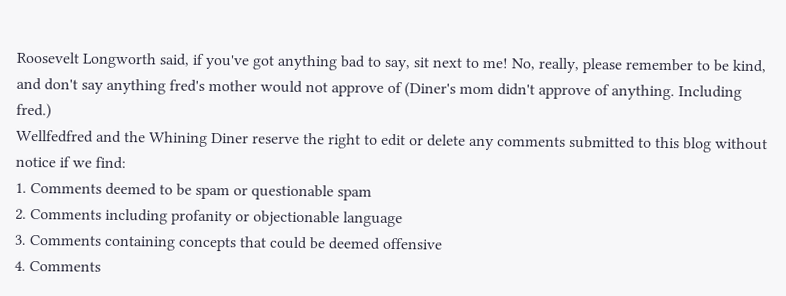Roosevelt Longworth said, if you've got anything bad to say, sit next to me! No, really, please remember to be kind, and don't say anything fred's mother would not approve of (Diner's mom didn't approve of anything. Including fred.)
Wellfedfred and the Whining Diner reserve the right to edit or delete any comments submitted to this blog without notice if we find:
1. Comments deemed to be spam or questionable spam
2. Comments including profanity or objectionable language
3. Comments containing concepts that could be deemed offensive
4. Comments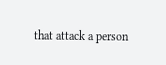that attack a person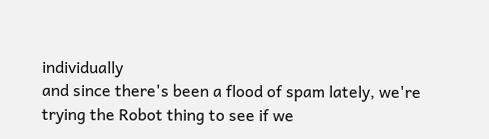individually
and since there's been a flood of spam lately, we're trying the Robot thing to see if we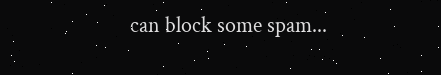can block some spam...